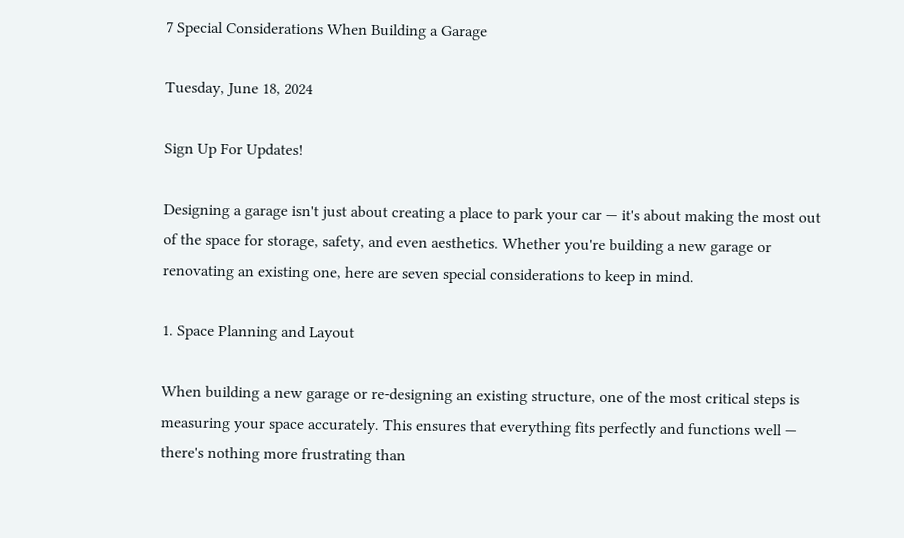7 Special Considerations When Building a Garage

Tuesday, June 18, 2024

Sign Up For Updates!

Designing a garage isn't just about creating a place to park your car — it's about making the most out of the space for storage, safety, and even aesthetics. Whether you're building a new garage or renovating an existing one, here are seven special considerations to keep in mind.

1. Space Planning and Layout

When building a new garage or re-designing an existing structure, one of the most critical steps is measuring your space accurately. This ensures that everything fits perfectly and functions well — there's nothing more frustrating than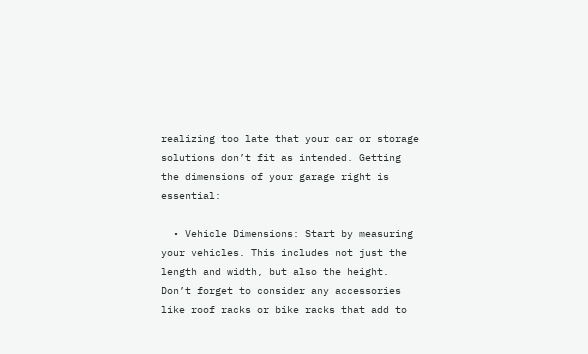realizing too late that your car or storage solutions don’t fit as intended. Getting the dimensions of your garage right is essential:

  • Vehicle Dimensions: Start by measuring your vehicles. This includes not just the length and width, but also the height. Don’t forget to consider any accessories like roof racks or bike racks that add to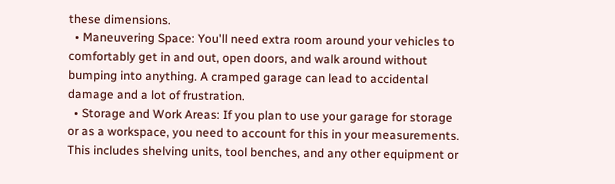these dimensions.
  • Maneuvering Space: You'll need extra room around your vehicles to comfortably get in and out, open doors, and walk around without bumping into anything. A cramped garage can lead to accidental damage and a lot of frustration.
  • Storage and Work Areas: If you plan to use your garage for storage or as a workspace, you need to account for this in your measurements. This includes shelving units, tool benches, and any other equipment or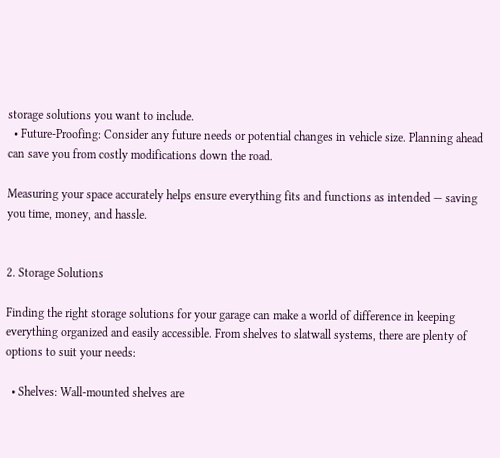storage solutions you want to include.
  • Future-Proofing: Consider any future needs or potential changes in vehicle size. Planning ahead can save you from costly modifications down the road.

Measuring your space accurately helps ensure everything fits and functions as intended — saving you time, money, and hassle.


2. Storage Solutions

Finding the right storage solutions for your garage can make a world of difference in keeping everything organized and easily accessible. From shelves to slatwall systems, there are plenty of options to suit your needs:

  • Shelves: Wall-mounted shelves are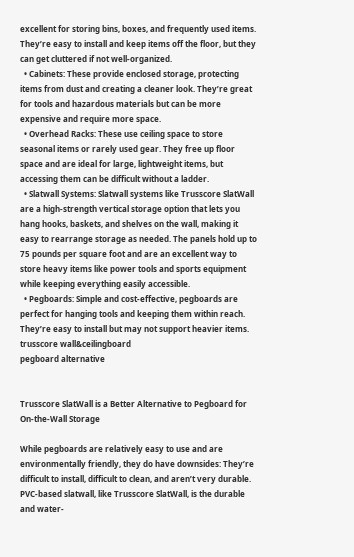excellent for storing bins, boxes, and frequently used items. They’re easy to install and keep items off the floor, but they can get cluttered if not well-organized.
  • Cabinets: These provide enclosed storage, protecting items from dust and creating a cleaner look. They’re great for tools and hazardous materials but can be more expensive and require more space.
  • Overhead Racks: These use ceiling space to store seasonal items or rarely used gear. They free up floor space and are ideal for large, lightweight items, but accessing them can be difficult without a ladder.
  • Slatwall Systems: Slatwall systems like Trusscore SlatWall are a high-strength vertical storage option that lets you hang hooks, baskets, and shelves on the wall, making it easy to rearrange storage as needed. The panels hold up to 75 pounds per square foot and are an excellent way to store heavy items like power tools and sports equipment while keeping everything easily accessible.
  • Pegboards: Simple and cost-effective, pegboards are perfect for hanging tools and keeping them within reach. They’re easy to install but may not support heavier items.
trusscore wall&ceilingboard
pegboard alternative


Trusscore SlatWall is a Better Alternative to Pegboard for On-the-Wall Storage

While pegboards are relatively easy to use and are environmentally friendly, they do have downsides: They’re difficult to install, difficult to clean, and aren’t very durable. PVC-based slatwall, like Trusscore SlatWall, is the durable and water-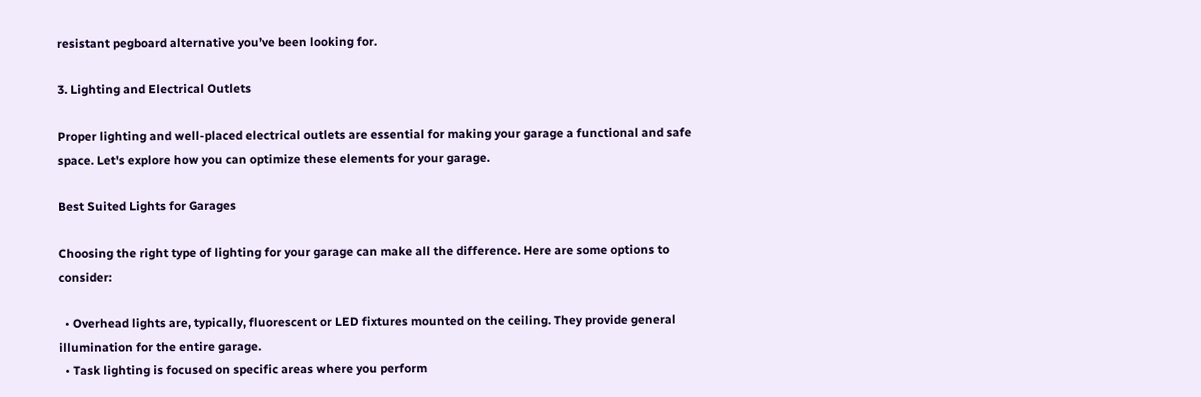resistant pegboard alternative you’ve been looking for.

3. Lighting and Electrical Outlets

Proper lighting and well-placed electrical outlets are essential for making your garage a functional and safe space. Let's explore how you can optimize these elements for your garage.

Best Suited Lights for Garages

Choosing the right type of lighting for your garage can make all the difference. Here are some options to consider:

  • Overhead lights are, typically, fluorescent or LED fixtures mounted on the ceiling. They provide general illumination for the entire garage.
  • Task lighting is focused on specific areas where you perform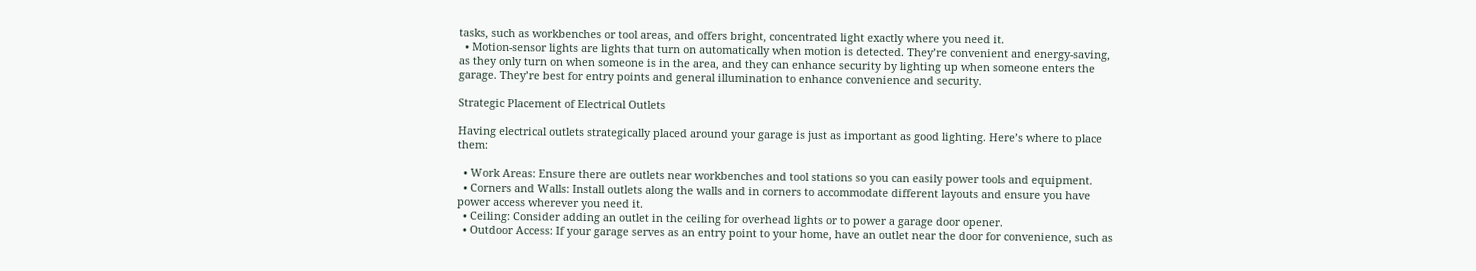tasks, such as workbenches or tool areas, and offers bright, concentrated light exactly where you need it.
  • Motion-sensor lights are lights that turn on automatically when motion is detected. They’re convenient and energy-saving, as they only turn on when someone is in the area, and they can enhance security by lighting up when someone enters the garage. They’re best for entry points and general illumination to enhance convenience and security.

Strategic Placement of Electrical Outlets

Having electrical outlets strategically placed around your garage is just as important as good lighting. Here’s where to place them:

  • Work Areas: Ensure there are outlets near workbenches and tool stations so you can easily power tools and equipment.
  • Corners and Walls: Install outlets along the walls and in corners to accommodate different layouts and ensure you have power access wherever you need it.
  • Ceiling: Consider adding an outlet in the ceiling for overhead lights or to power a garage door opener.
  • Outdoor Access: If your garage serves as an entry point to your home, have an outlet near the door for convenience, such as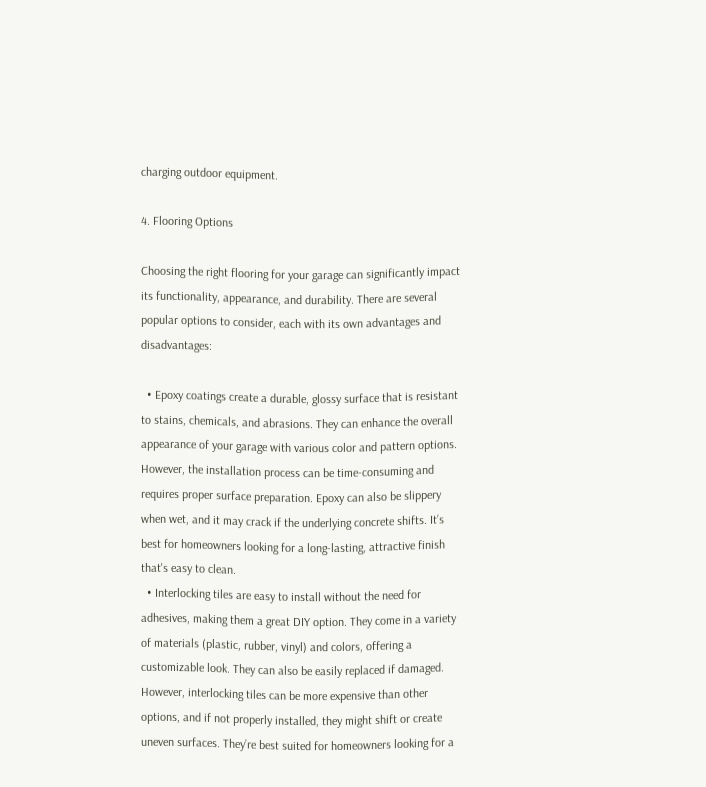charging outdoor equipment.

4. Flooring Options

Choosing the right flooring for your garage can significantly impact its functionality, appearance, and durability. There are several popular options to consider, each with its own advantages and disadvantages:

  • Epoxy coatings create a durable, glossy surface that is resistant to stains, chemicals, and abrasions. They can enhance the overall appearance of your garage with various color and pattern options. However, the installation process can be time-consuming and requires proper surface preparation. Epoxy can also be slippery when wet, and it may crack if the underlying concrete shifts. It’s best for homeowners looking for a long-lasting, attractive finish that's easy to clean.
  • Interlocking tiles are easy to install without the need for adhesives, making them a great DIY option. They come in a variety of materials (plastic, rubber, vinyl) and colors, offering a customizable look. They can also be easily replaced if damaged. However, interlocking tiles can be more expensive than other options, and if not properly installed, they might shift or create uneven surfaces. They’re best suited for homeowners looking for a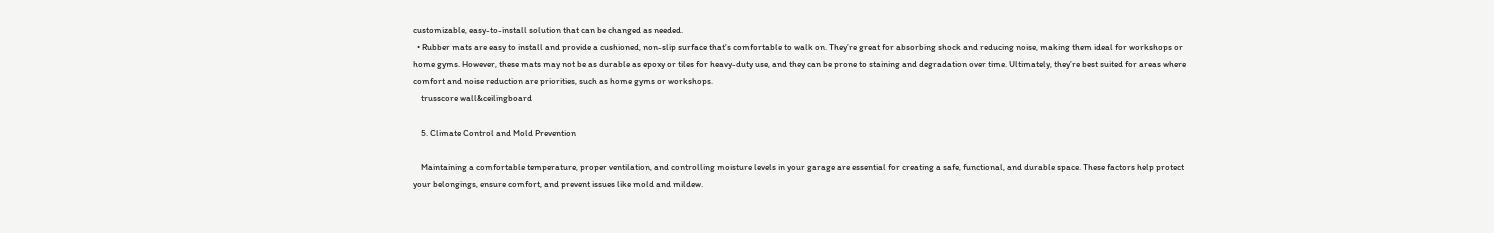customizable, easy-to-install solution that can be changed as needed.
  • Rubber mats are easy to install and provide a cushioned, non-slip surface that's comfortable to walk on. They’re great for absorbing shock and reducing noise, making them ideal for workshops or home gyms. However, these mats may not be as durable as epoxy or tiles for heavy-duty use, and they can be prone to staining and degradation over time. Ultimately, they’re best suited for areas where comfort and noise reduction are priorities, such as home gyms or workshops.
    trusscore wall&ceilingboard

    5. Climate Control and Mold Prevention

    Maintaining a comfortable temperature, proper ventilation, and controlling moisture levels in your garage are essential for creating a safe, functional, and durable space. These factors help protect your belongings, ensure comfort, and prevent issues like mold and mildew.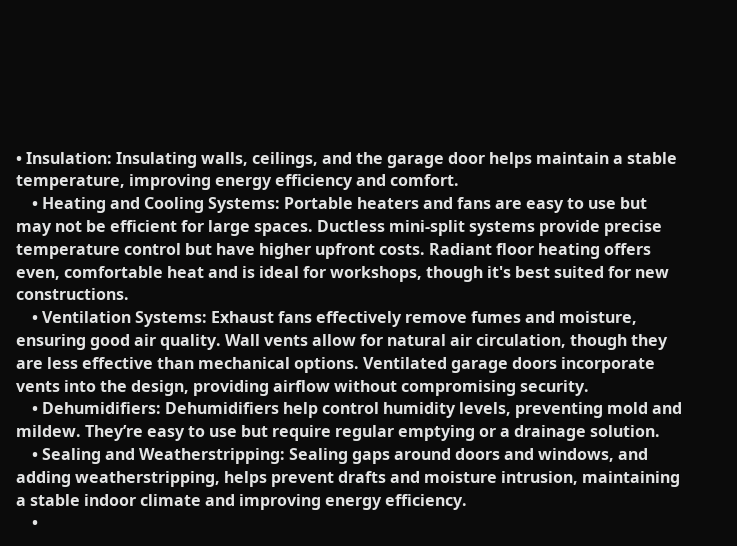• Insulation: Insulating walls, ceilings, and the garage door helps maintain a stable temperature, improving energy efficiency and comfort.
    • Heating and Cooling Systems: Portable heaters and fans are easy to use but may not be efficient for large spaces. Ductless mini-split systems provide precise temperature control but have higher upfront costs. Radiant floor heating offers even, comfortable heat and is ideal for workshops, though it's best suited for new constructions.
    • Ventilation Systems: Exhaust fans effectively remove fumes and moisture, ensuring good air quality. Wall vents allow for natural air circulation, though they are less effective than mechanical options. Ventilated garage doors incorporate vents into the design, providing airflow without compromising security.
    • Dehumidifiers: Dehumidifiers help control humidity levels, preventing mold and mildew. They’re easy to use but require regular emptying or a drainage solution.
    • Sealing and Weatherstripping: Sealing gaps around doors and windows, and adding weatherstripping, helps prevent drafts and moisture intrusion, maintaining a stable indoor climate and improving energy efficiency.
    •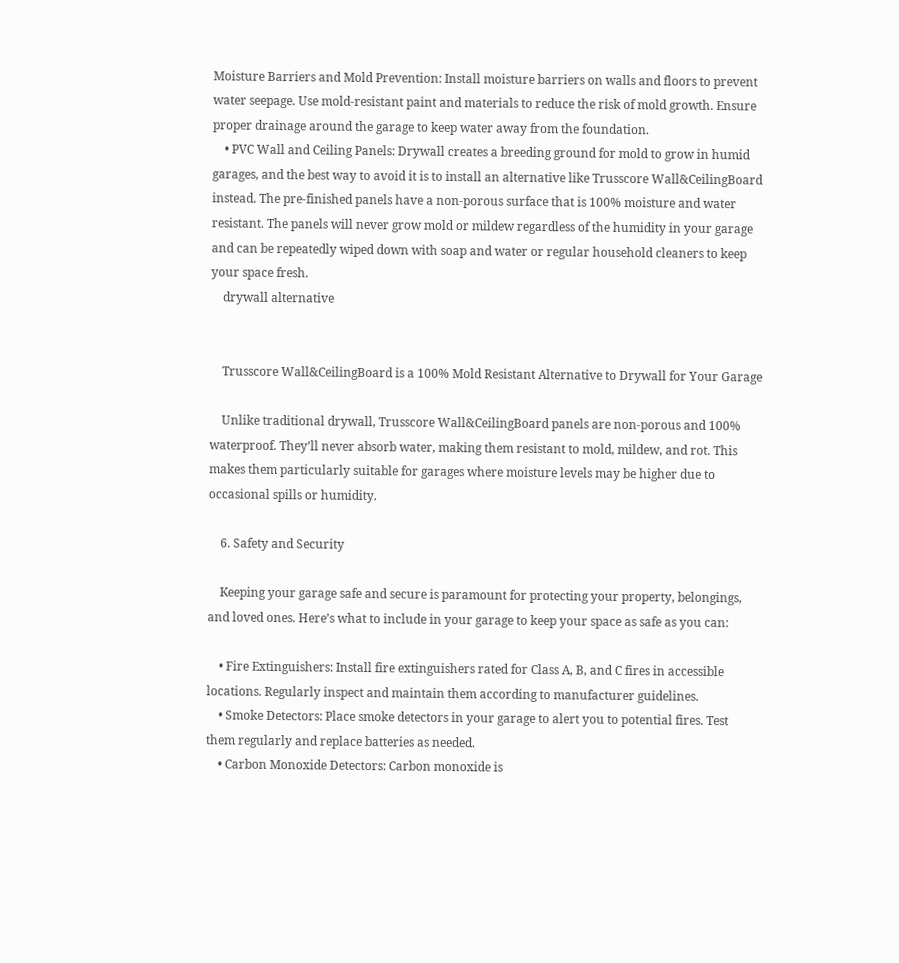Moisture Barriers and Mold Prevention: Install moisture barriers on walls and floors to prevent water seepage. Use mold-resistant paint and materials to reduce the risk of mold growth. Ensure proper drainage around the garage to keep water away from the foundation.
    • PVC Wall and Ceiling Panels: Drywall creates a breeding ground for mold to grow in humid garages, and the best way to avoid it is to install an alternative like Trusscore Wall&CeilingBoard instead. The pre-finished panels have a non-porous surface that is 100% moisture and water resistant. The panels will never grow mold or mildew regardless of the humidity in your garage and can be repeatedly wiped down with soap and water or regular household cleaners to keep your space fresh.
    drywall alternative


    Trusscore Wall&CeilingBoard is a 100% Mold Resistant Alternative to Drywall for Your Garage

    Unlike traditional drywall, Trusscore Wall&CeilingBoard panels are non-porous and 100% waterproof. They’ll never absorb water, making them resistant to mold, mildew, and rot. This makes them particularly suitable for garages where moisture levels may be higher due to occasional spills or humidity.

    6. Safety and Security

    Keeping your garage safe and secure is paramount for protecting your property, belongings, and loved ones. Here’s what to include in your garage to keep your space as safe as you can:

    • Fire Extinguishers: Install fire extinguishers rated for Class A, B, and C fires in accessible locations. Regularly inspect and maintain them according to manufacturer guidelines.
    • Smoke Detectors: Place smoke detectors in your garage to alert you to potential fires. Test them regularly and replace batteries as needed.
    • Carbon Monoxide Detectors: Carbon monoxide is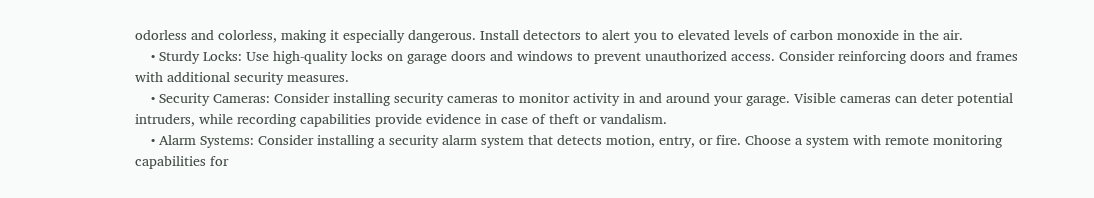odorless and colorless, making it especially dangerous. Install detectors to alert you to elevated levels of carbon monoxide in the air.
    • Sturdy Locks: Use high-quality locks on garage doors and windows to prevent unauthorized access. Consider reinforcing doors and frames with additional security measures.
    • Security Cameras: Consider installing security cameras to monitor activity in and around your garage. Visible cameras can deter potential intruders, while recording capabilities provide evidence in case of theft or vandalism.
    • Alarm Systems: Consider installing a security alarm system that detects motion, entry, or fire. Choose a system with remote monitoring capabilities for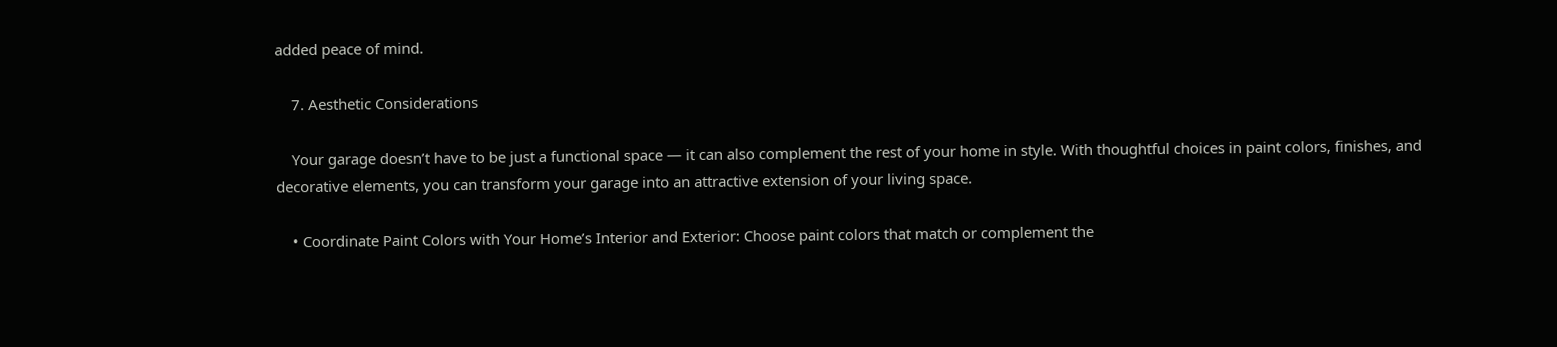added peace of mind.

    7. Aesthetic Considerations

    Your garage doesn’t have to be just a functional space — it can also complement the rest of your home in style. With thoughtful choices in paint colors, finishes, and decorative elements, you can transform your garage into an attractive extension of your living space.

    • Coordinate Paint Colors with Your Home’s Interior and Exterior: Choose paint colors that match or complement the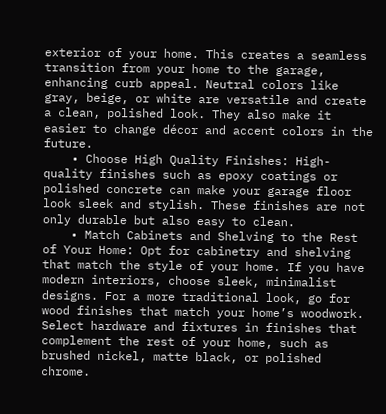exterior of your home. This creates a seamless transition from your home to the garage, enhancing curb appeal. Neutral colors like gray, beige, or white are versatile and create a clean, polished look. They also make it easier to change décor and accent colors in the future.
    • Choose High Quality Finishes: High-quality finishes such as epoxy coatings or polished concrete can make your garage floor look sleek and stylish. These finishes are not only durable but also easy to clean.
    • Match Cabinets and Shelving to the Rest of Your Home: Opt for cabinetry and shelving that match the style of your home. If you have modern interiors, choose sleek, minimalist designs. For a more traditional look, go for wood finishes that match your home’s woodwork. Select hardware and fixtures in finishes that complement the rest of your home, such as brushed nickel, matte black, or polished chrome.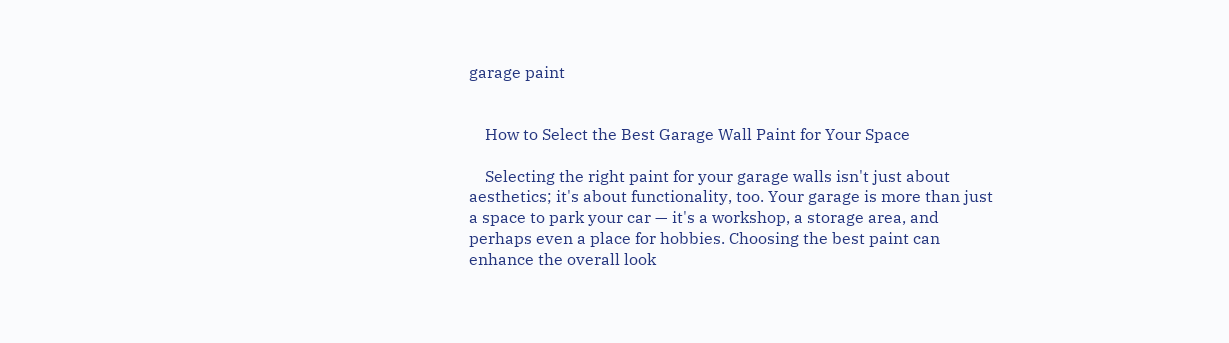garage paint


    How to Select the Best Garage Wall Paint for Your Space

    Selecting the right paint for your garage walls isn't just about aesthetics; it's about functionality, too. Your garage is more than just a space to park your car — it's a workshop, a storage area, and perhaps even a place for hobbies. Choosing the best paint can enhance the overall look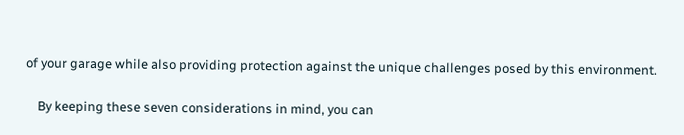of your garage while also providing protection against the unique challenges posed by this environment.

    By keeping these seven considerations in mind, you can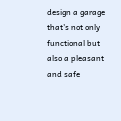design a garage that's not only functional but also a pleasant and safe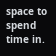space to spend time in.